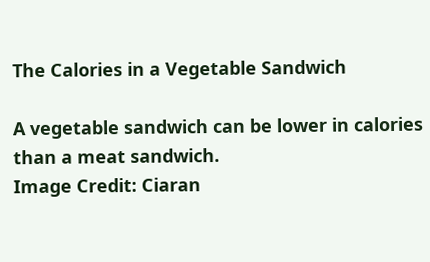The Calories in a Vegetable Sandwich

A vegetable sandwich can be lower in calories than a meat sandwich.
Image Credit: Ciaran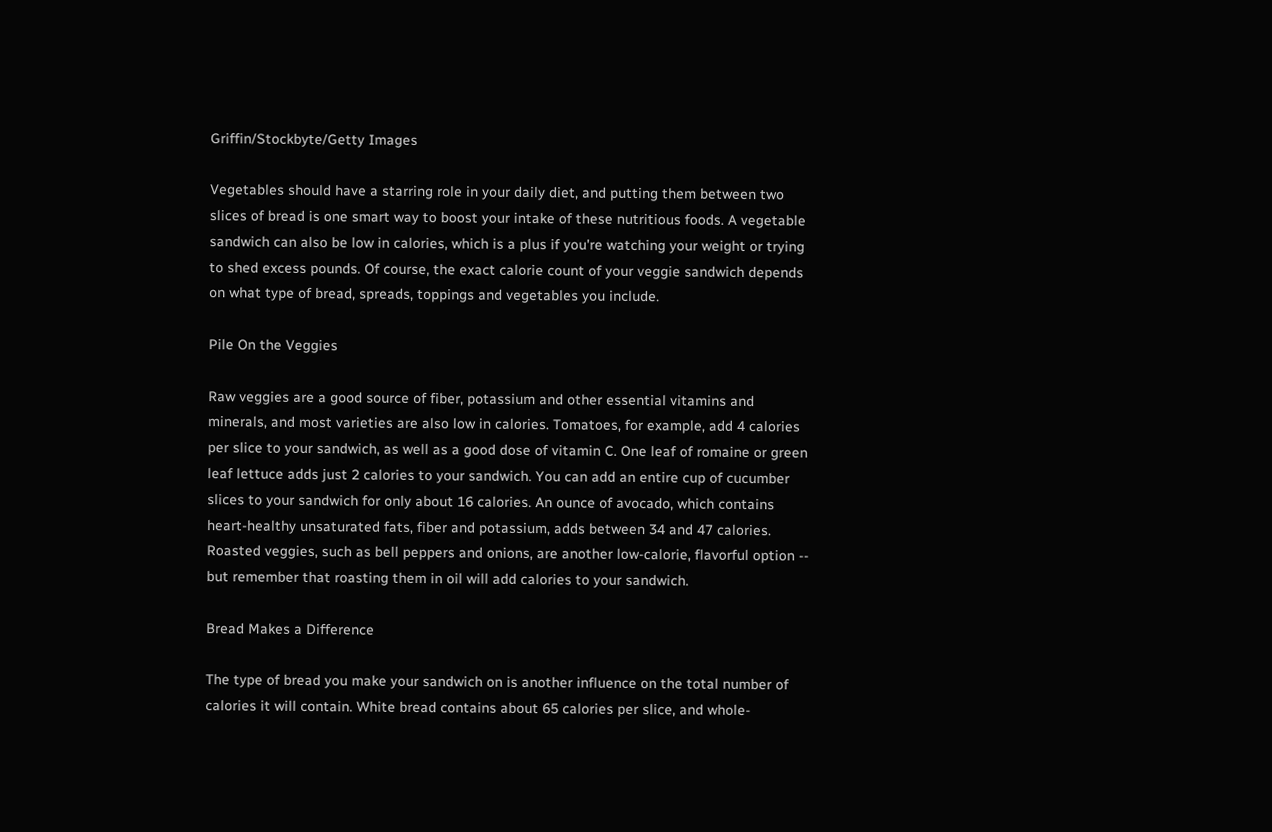Griffin/Stockbyte/Getty Images

Vegetables should have a starring role in your daily diet, and putting them between two slices of bread is one smart way to boost your intake of these nutritious foods. A vegetable sandwich can also be low in calories, which is a plus if you're watching your weight or trying to shed excess pounds. Of course, the exact calorie count of your veggie sandwich depends on what type of bread, spreads, toppings and vegetables you include.

Pile On the Veggies

Raw veggies are a good source of fiber, potassium and other essential vitamins and minerals, and most varieties are also low in calories. Tomatoes, for example, add 4 calories per slice to your sandwich, as well as a good dose of vitamin C. One leaf of romaine or green leaf lettuce adds just 2 calories to your sandwich. You can add an entire cup of cucumber slices to your sandwich for only about 16 calories. An ounce of avocado, which contains heart-healthy unsaturated fats, fiber and potassium, adds between 34 and 47 calories. Roasted veggies, such as bell peppers and onions, are another low-calorie, flavorful option -- but remember that roasting them in oil will add calories to your sandwich.

Bread Makes a Difference

The type of bread you make your sandwich on is another influence on the total number of calories it will contain. White bread contains about 65 calories per slice, and whole-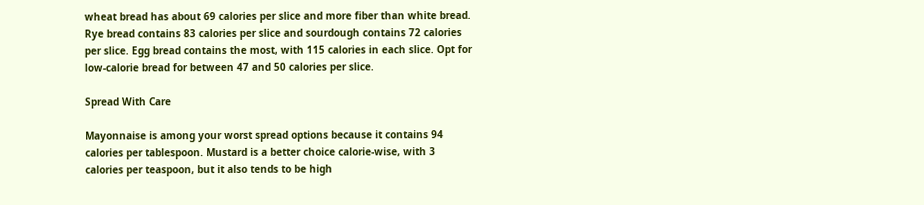wheat bread has about 69 calories per slice and more fiber than white bread. Rye bread contains 83 calories per slice and sourdough contains 72 calories per slice. Egg bread contains the most, with 115 calories in each slice. Opt for low-calorie bread for between 47 and 50 calories per slice.

Spread With Care

Mayonnaise is among your worst spread options because it contains 94 calories per tablespoon. Mustard is a better choice calorie-wise, with 3 calories per teaspoon, but it also tends to be high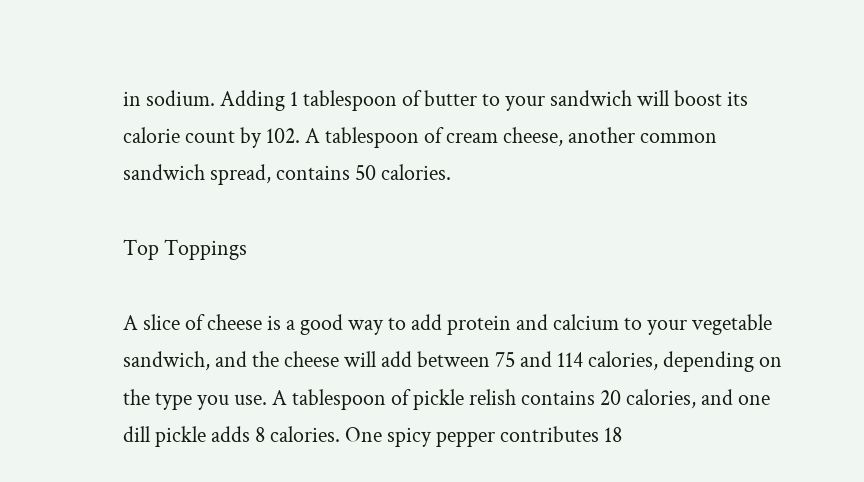in sodium. Adding 1 tablespoon of butter to your sandwich will boost its calorie count by 102. A tablespoon of cream cheese, another common sandwich spread, contains 50 calories.

Top Toppings

A slice of cheese is a good way to add protein and calcium to your vegetable sandwich, and the cheese will add between 75 and 114 calories, depending on the type you use. A tablespoon of pickle relish contains 20 calories, and one dill pickle adds 8 calories. One spicy pepper contributes 18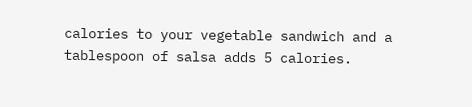calories to your vegetable sandwich and a tablespoon of salsa adds 5 calories.